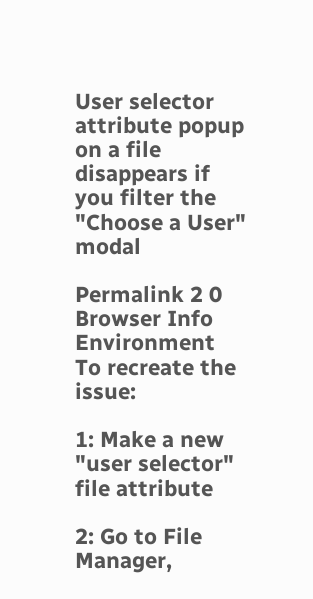User selector attribute popup on a file disappears if you filter the "Choose a User" modal

Permalink 2 0 Browser Info Environment
To recreate the issue:

1: Make a new "user selector" file attribute

2: Go to File Manager,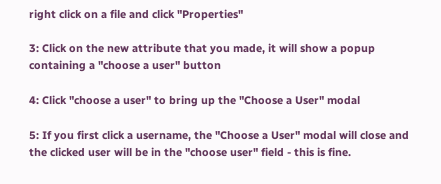right click on a file and click "Properties"

3: Click on the new attribute that you made, it will show a popup containing a "choose a user" button

4: Click "choose a user" to bring up the "Choose a User" modal

5: If you first click a username, the "Choose a User" modal will close and the clicked user will be in the "choose user" field - this is fine.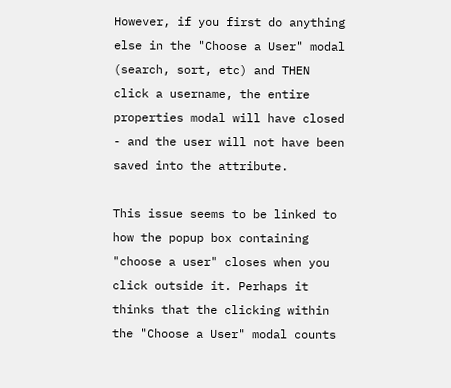However, if you first do anything else in the "Choose a User" modal (search, sort, etc) and THEN click a username, the entire properties modal will have closed - and the user will not have been saved into the attribute.

This issue seems to be linked to how the popup box containing "choose a user" closes when you click outside it. Perhaps it thinks that the clicking within the "Choose a User" modal counts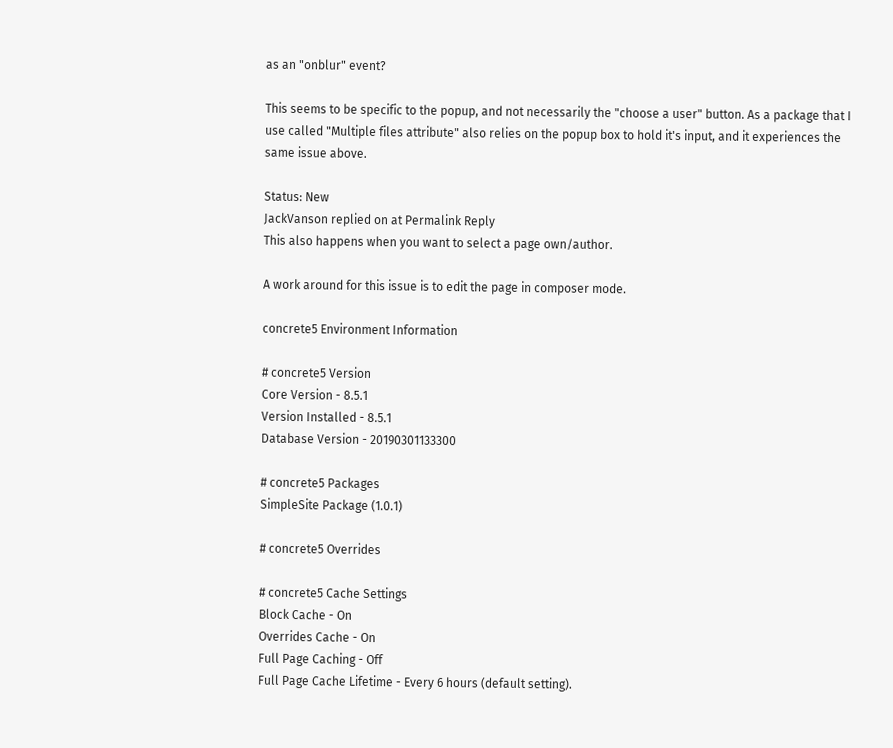as an "onblur" event?

This seems to be specific to the popup, and not necessarily the "choose a user" button. As a package that I use called "Multiple files attribute" also relies on the popup box to hold it's input, and it experiences the same issue above.

Status: New
JackVanson replied on at Permalink Reply
This also happens when you want to select a page own/author.

A work around for this issue is to edit the page in composer mode.

concrete5 Environment Information

# concrete5 Version
Core Version - 8.5.1
Version Installed - 8.5.1
Database Version - 20190301133300

# concrete5 Packages
SimpleSite Package (1.0.1)

# concrete5 Overrides

# concrete5 Cache Settings
Block Cache - On
Overrides Cache - On
Full Page Caching - Off
Full Page Cache Lifetime - Every 6 hours (default setting).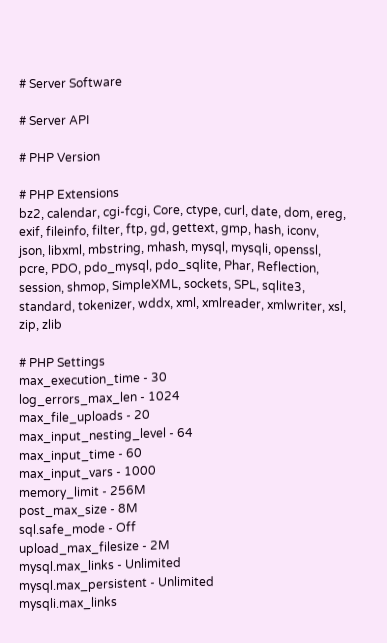# Server Software

# Server API

# PHP Version

# PHP Extensions
bz2, calendar, cgi-fcgi, Core, ctype, curl, date, dom, ereg, exif, fileinfo, filter, ftp, gd, gettext, gmp, hash, iconv, json, libxml, mbstring, mhash, mysql, mysqli, openssl, pcre, PDO, pdo_mysql, pdo_sqlite, Phar, Reflection, session, shmop, SimpleXML, sockets, SPL, sqlite3, standard, tokenizer, wddx, xml, xmlreader, xmlwriter, xsl, zip, zlib

# PHP Settings
max_execution_time - 30
log_errors_max_len - 1024
max_file_uploads - 20
max_input_nesting_level - 64
max_input_time - 60
max_input_vars - 1000
memory_limit - 256M
post_max_size - 8M
sql.safe_mode - Off
upload_max_filesize - 2M
mysql.max_links - Unlimited
mysql.max_persistent - Unlimited
mysqli.max_links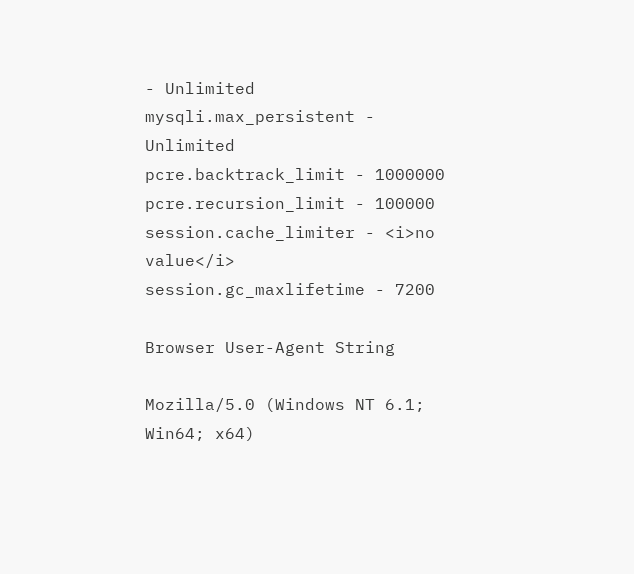- Unlimited
mysqli.max_persistent - Unlimited
pcre.backtrack_limit - 1000000
pcre.recursion_limit - 100000
session.cache_limiter - <i>no value</i>
session.gc_maxlifetime - 7200

Browser User-Agent String

Mozilla/5.0 (Windows NT 6.1; Win64; x64)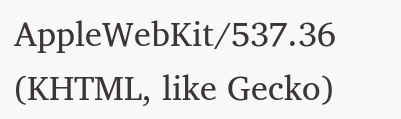AppleWebKit/537.36 (KHTML, like Gecko)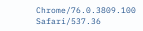Chrome/76.0.3809.100 Safari/537.36